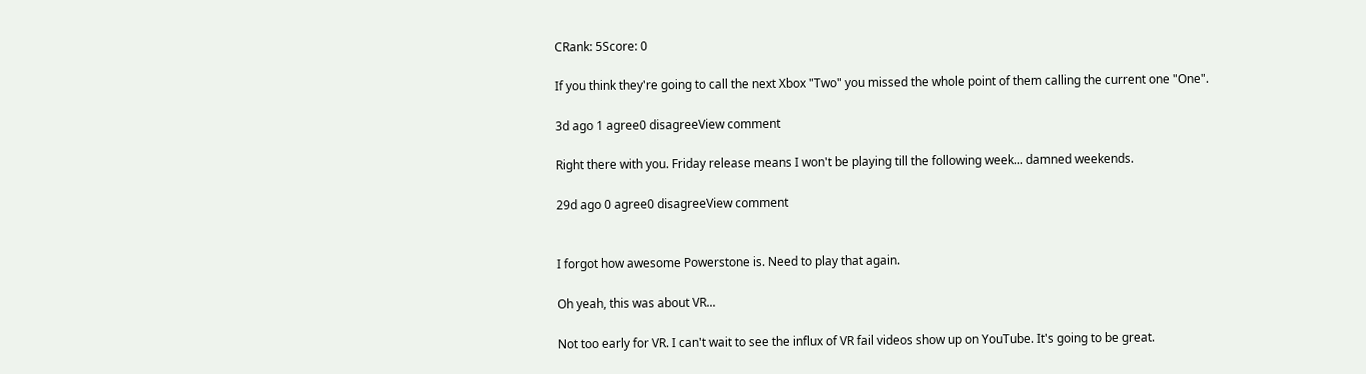CRank: 5Score: 0

If you think they're going to call the next Xbox "Two" you missed the whole point of them calling the current one "One".

3d ago 1 agree0 disagreeView comment

Right there with you. Friday release means I won't be playing till the following week... damned weekends.

29d ago 0 agree0 disagreeView comment


I forgot how awesome Powerstone is. Need to play that again.

Oh yeah, this was about VR...

Not too early for VR. I can't wait to see the influx of VR fail videos show up on YouTube. It's going to be great.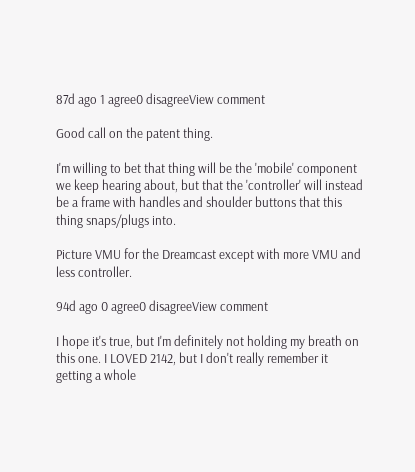87d ago 1 agree0 disagreeView comment

Good call on the patent thing.

I'm willing to bet that thing will be the 'mobile' component we keep hearing about, but that the 'controller' will instead be a frame with handles and shoulder buttons that this thing snaps/plugs into.

Picture VMU for the Dreamcast except with more VMU and less controller.

94d ago 0 agree0 disagreeView comment

I hope it's true, but I'm definitely not holding my breath on this one. I LOVED 2142, but I don't really remember it getting a whole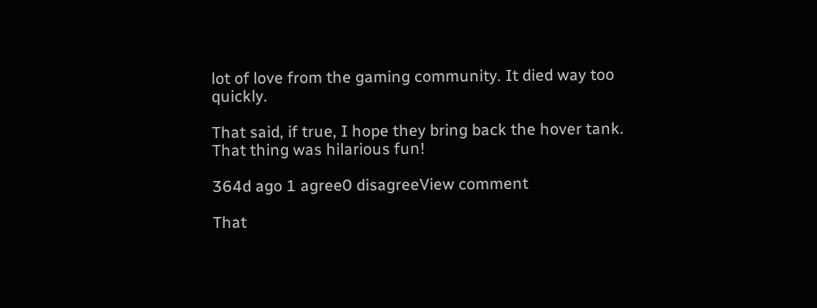lot of love from the gaming community. It died way too quickly.

That said, if true, I hope they bring back the hover tank. That thing was hilarious fun!

364d ago 1 agree0 disagreeView comment

That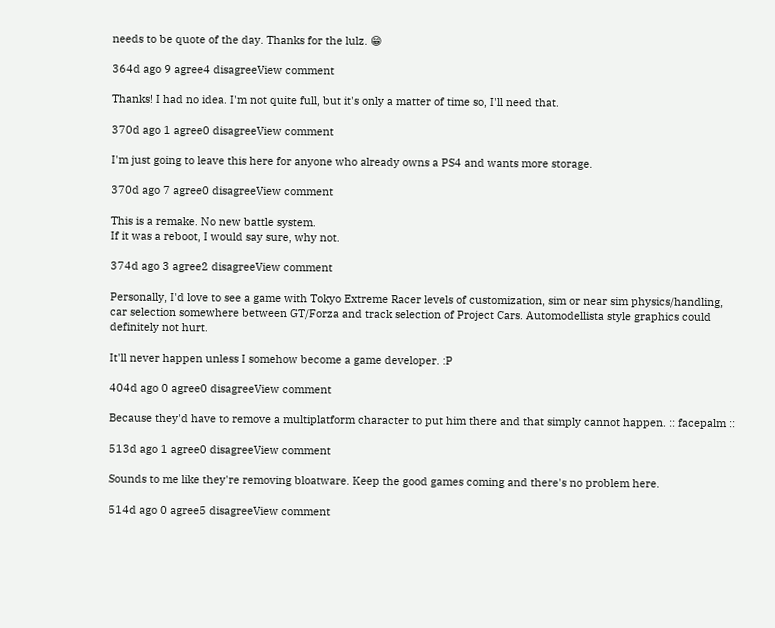needs to be quote of the day. Thanks for the lulz. 😁

364d ago 9 agree4 disagreeView comment

Thanks! I had no idea. I'm not quite full, but it's only a matter of time so, I'll need that.

370d ago 1 agree0 disagreeView comment

I'm just going to leave this here for anyone who already owns a PS4 and wants more storage.

370d ago 7 agree0 disagreeView comment

This is a remake. No new battle system.
If it was a reboot, I would say sure, why not.

374d ago 3 agree2 disagreeView comment

Personally, I'd love to see a game with Tokyo Extreme Racer levels of customization, sim or near sim physics/handling, car selection somewhere between GT/Forza and track selection of Project Cars. Automodellista style graphics could definitely not hurt.

It'll never happen unless I somehow become a game developer. :P

404d ago 0 agree0 disagreeView comment

Because they'd have to remove a multiplatform character to put him there and that simply cannot happen. :: facepalm ::

513d ago 1 agree0 disagreeView comment

Sounds to me like they're removing bloatware. Keep the good games coming and there's no problem here.

514d ago 0 agree5 disagreeView comment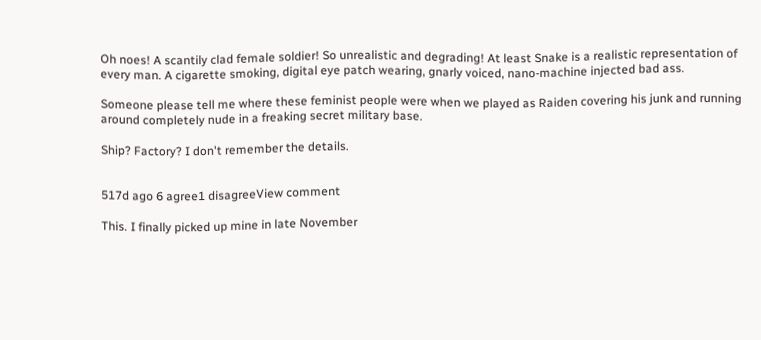Oh noes! A scantily clad female soldier! So unrealistic and degrading! At least Snake is a realistic representation of every man. A cigarette smoking, digital eye patch wearing, gnarly voiced, nano-machine injected bad ass.

Someone please tell me where these feminist people were when we played as Raiden covering his junk and running around completely nude in a freaking secret military base.

Ship? Factory? I don't remember the details.


517d ago 6 agree1 disagreeView comment

This. I finally picked up mine in late November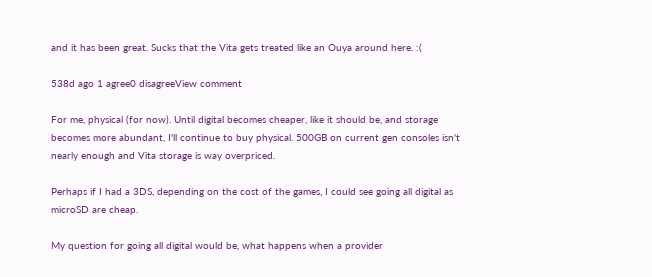and it has been great. Sucks that the Vita gets treated like an Ouya around here. :(

538d ago 1 agree0 disagreeView comment

For me, physical (for now). Until digital becomes cheaper, like it should be, and storage becomes more abundant, I'll continue to buy physical. 500GB on current gen consoles isn't nearly enough and Vita storage is way overpriced.

Perhaps if I had a 3DS, depending on the cost of the games, I could see going all digital as microSD are cheap.

My question for going all digital would be, what happens when a provider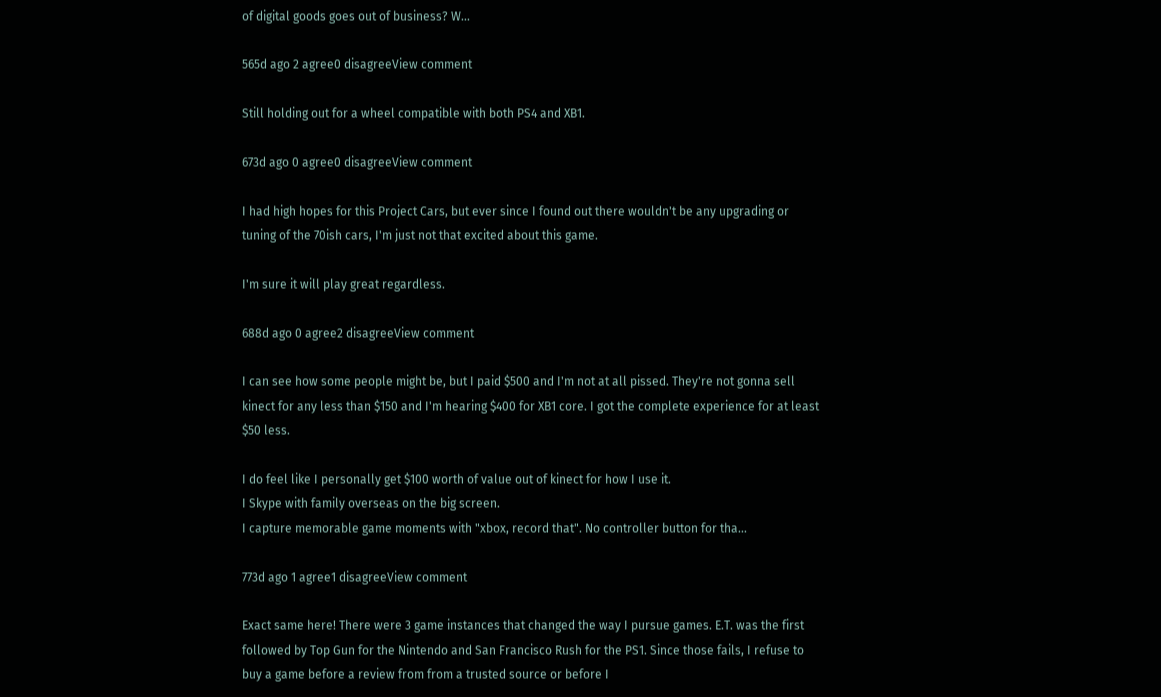of digital goods goes out of business? W...

565d ago 2 agree0 disagreeView comment

Still holding out for a wheel compatible with both PS4 and XB1.

673d ago 0 agree0 disagreeView comment

I had high hopes for this Project Cars, but ever since I found out there wouldn't be any upgrading or tuning of the 70ish cars, I'm just not that excited about this game.

I'm sure it will play great regardless.

688d ago 0 agree2 disagreeView comment

I can see how some people might be, but I paid $500 and I'm not at all pissed. They're not gonna sell kinect for any less than $150 and I'm hearing $400 for XB1 core. I got the complete experience for at least $50 less.

I do feel like I personally get $100 worth of value out of kinect for how I use it.
I Skype with family overseas on the big screen.
I capture memorable game moments with "xbox, record that". No controller button for tha...

773d ago 1 agree1 disagreeView comment

Exact same here! There were 3 game instances that changed the way I pursue games. E.T. was the first followed by Top Gun for the Nintendo and San Francisco Rush for the PS1. Since those fails, I refuse to buy a game before a review from from a trusted source or before I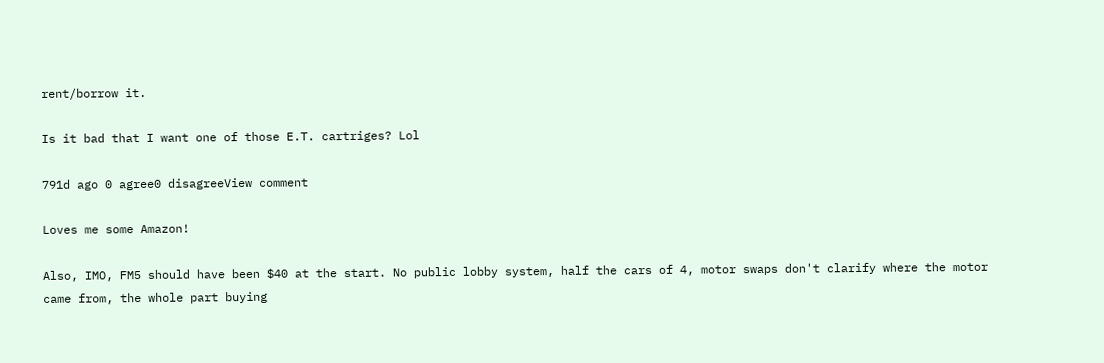rent/borrow it.

Is it bad that I want one of those E.T. cartriges? Lol

791d ago 0 agree0 disagreeView comment

Loves me some Amazon!

Also, IMO, FM5 should have been $40 at the start. No public lobby system, half the cars of 4, motor swaps don't clarify where the motor came from, the whole part buying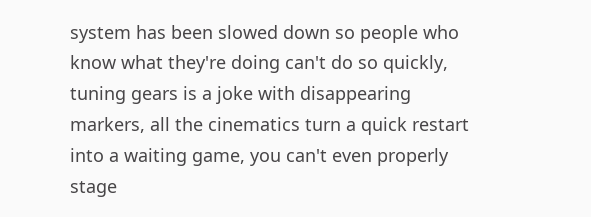system has been slowed down so people who know what they're doing can't do so quickly, tuning gears is a joke with disappearing markers, all the cinematics turn a quick restart into a waiting game, you can't even properly stage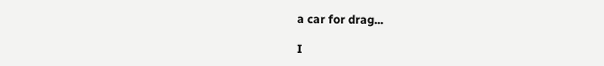a car for drag...

I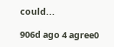could...

906d ago 4 agree0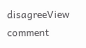disagreeView comment